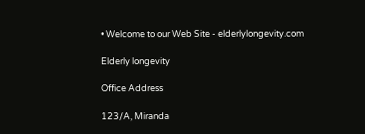• Welcome to our Web Site - elderlylongevity.com

Elderly longevity

Office Address

123/A, Miranda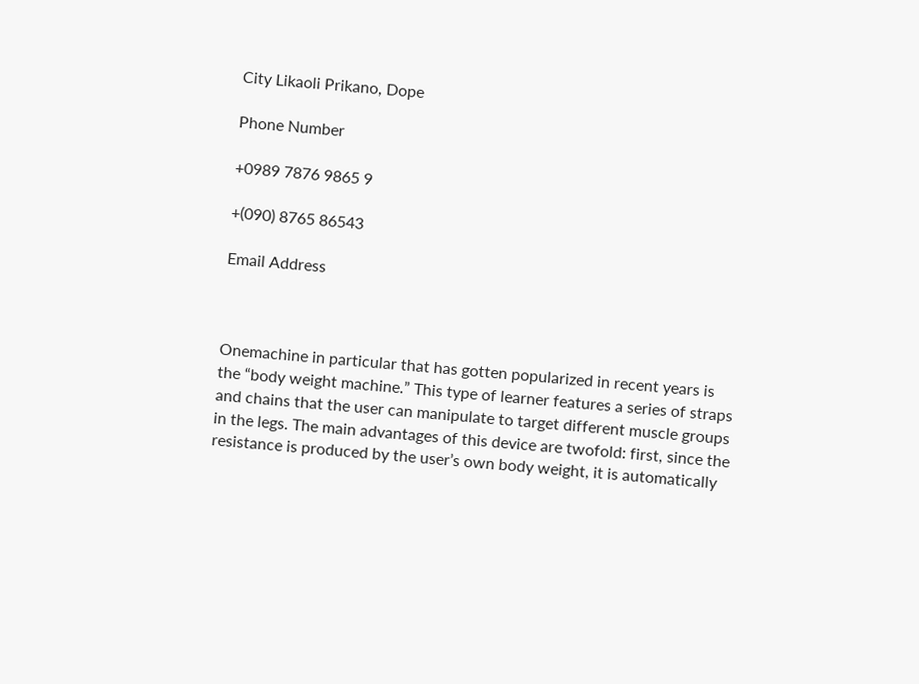City Likaoli Prikano, Dope

Phone Number

+0989 7876 9865 9

+(090) 8765 86543

Email Address



Onemachine in particular that has gotten popularized in recent years is the “body weight machine.” This type of learner features a series of straps and chains that the user can manipulate to target different muscle groups in the legs. The main advantages of this device are twofold: first, since the resistance is produced by the user’s own body weight, it is automatically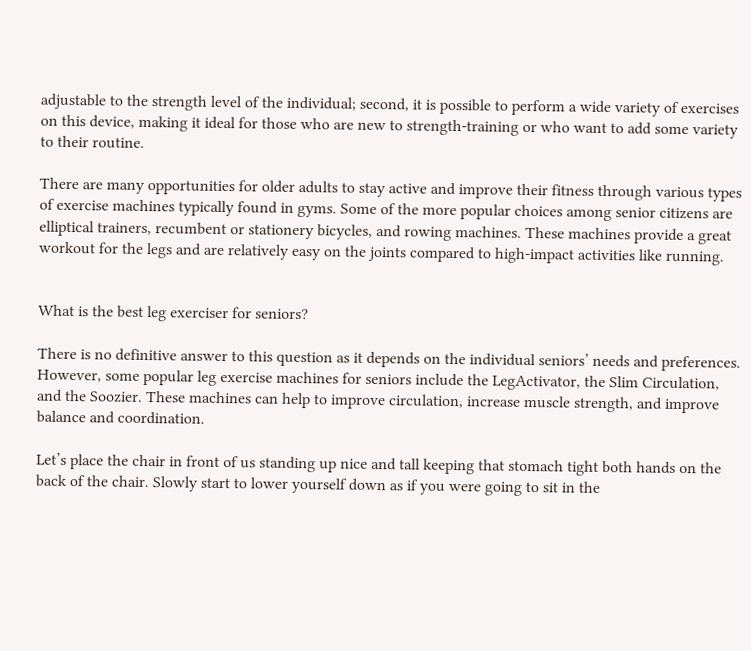adjustable to the strength level of the individual; second, it is possible to perform a wide variety of exercises on this device, making it ideal for those who are new to strength-training or who want to add some variety to their routine.

There are many opportunities for older adults to stay active and improve their fitness through various types of exercise machines typically found in gyms. Some of the more popular choices among senior citizens are elliptical trainers, recumbent or stationery bicycles, and rowing machines. These machines provide a great workout for the legs and are relatively easy on the joints compared to high-impact activities like running.


What is the best leg exerciser for seniors?

There is no definitive answer to this question as it depends on the individual seniors’ needs and preferences. However, some popular leg exercise machines for seniors include the LegActivator, the Slim Circulation, and the Soozier. These machines can help to improve circulation, increase muscle strength, and improve balance and coordination.

Let’s place the chair in front of us standing up nice and tall keeping that stomach tight both hands on the back of the chair. Slowly start to lower yourself down as if you were going to sit in the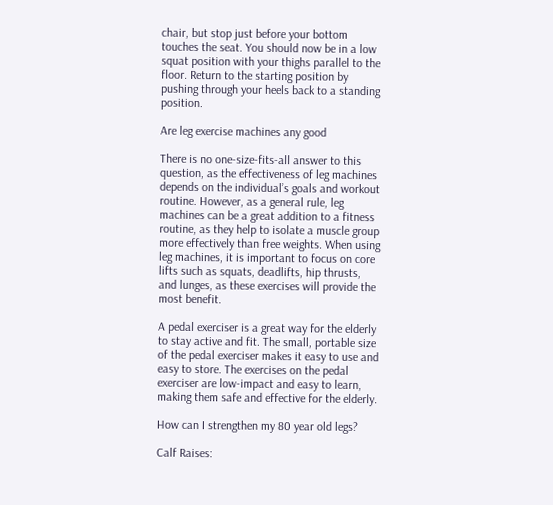chair, but stop just before your bottom touches the seat. You should now be in a low squat position with your thighs parallel to the floor. Return to the starting position by pushing through your heels back to a standing position.

Are leg exercise machines any good

There is no one-size-fits-all answer to this question, as the effectiveness of leg machines depends on the individual’s goals and workout routine. However, as a general rule, leg machines can be a great addition to a fitness routine, as they help to isolate a muscle group more effectively than free weights. When using leg machines, it is important to focus on core lifts such as squats, deadlifts, hip thrusts, and lunges, as these exercises will provide the most benefit.

A pedal exerciser is a great way for the elderly to stay active and fit. The small, portable size of the pedal exerciser makes it easy to use and easy to store. The exercises on the pedal exerciser are low-impact and easy to learn, making them safe and effective for the elderly.

How can I strengthen my 80 year old legs?

Calf Raises: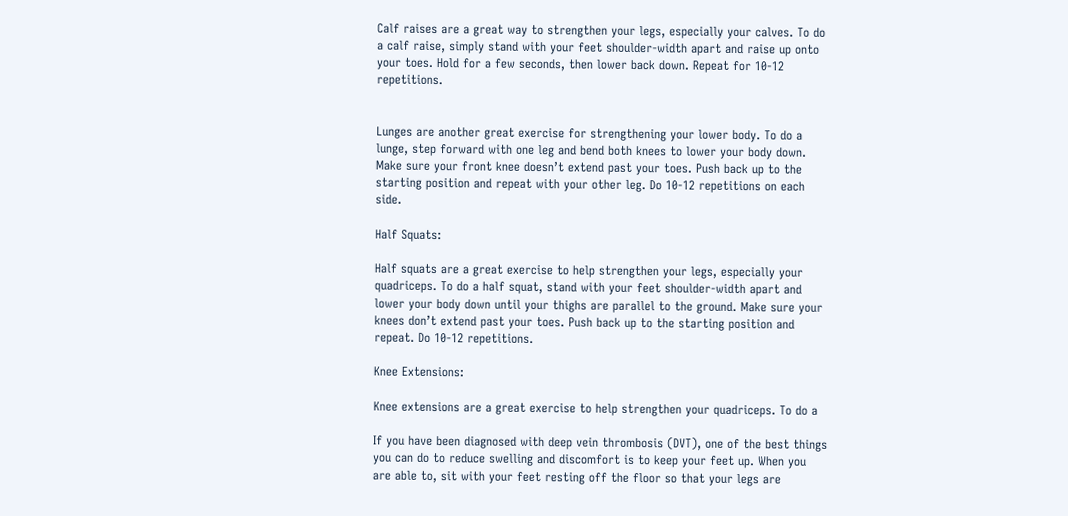Calf raises are a great way to strengthen your legs, especially your calves. To do a calf raise, simply stand with your feet shoulder-width apart and raise up onto your toes. Hold for a few seconds, then lower back down. Repeat for 10-12 repetitions.


Lunges are another great exercise for strengthening your lower body. To do a lunge, step forward with one leg and bend both knees to lower your body down. Make sure your front knee doesn’t extend past your toes. Push back up to the starting position and repeat with your other leg. Do 10-12 repetitions on each side.

Half Squats:

Half squats are a great exercise to help strengthen your legs, especially your quadriceps. To do a half squat, stand with your feet shoulder-width apart and lower your body down until your thighs are parallel to the ground. Make sure your knees don’t extend past your toes. Push back up to the starting position and repeat. Do 10-12 repetitions.

Knee Extensions:

Knee extensions are a great exercise to help strengthen your quadriceps. To do a

If you have been diagnosed with deep vein thrombosis (DVT), one of the best things you can do to reduce swelling and discomfort is to keep your feet up. When you are able to, sit with your feet resting off the floor so that your legs are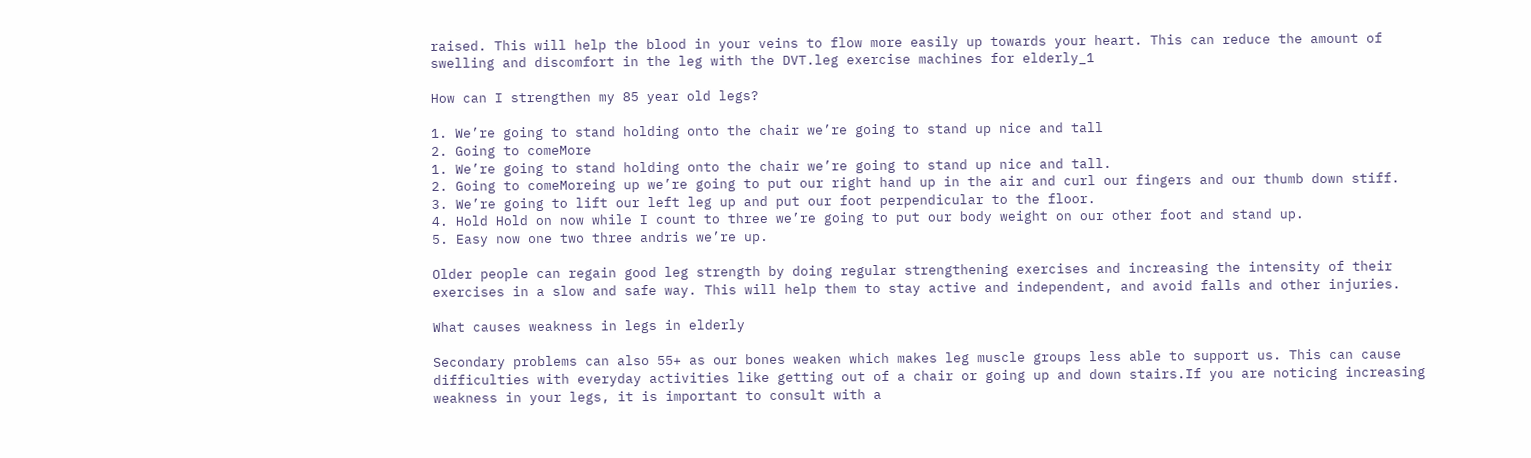raised. This will help the blood in your veins to flow more easily up towards your heart. This can reduce the amount of swelling and discomfort in the leg with the DVT.leg exercise machines for elderly_1

How can I strengthen my 85 year old legs?

1. We’re going to stand holding onto the chair we’re going to stand up nice and tall
2. Going to comeMore
1. We’re going to stand holding onto the chair we’re going to stand up nice and tall.
2. Going to comeMoreing up we’re going to put our right hand up in the air and curl our fingers and our thumb down stiff.
3. We’re going to lift our left leg up and put our foot perpendicular to the floor.
4. Hold Hold on now while I count to three we’re going to put our body weight on our other foot and stand up.
5. Easy now one two three andris we’re up.

Older people can regain good leg strength by doing regular strengthening exercises and increasing the intensity of their exercises in a slow and safe way. This will help them to stay active and independent, and avoid falls and other injuries.

What causes weakness in legs in elderly

Secondary problems can also 55+ as our bones weaken which makes leg muscle groups less able to support us. This can cause difficulties with everyday activities like getting out of a chair or going up and down stairs.If you are noticing increasing weakness in your legs, it is important to consult with a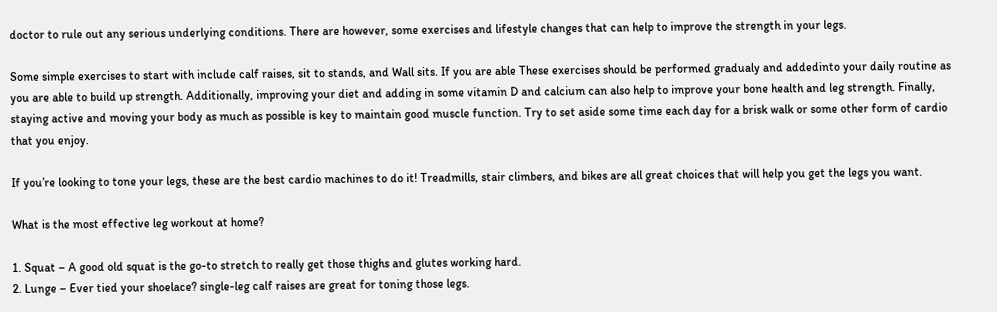doctor to rule out any serious underlying conditions. There are however, some exercises and lifestyle changes that can help to improve the strength in your legs.

Some simple exercises to start with include calf raises, sit to stands, and Wall sits. If you are able These exercises should be performed gradualy and addedinto your daily routine as you are able to build up strength. Additionally, improving your diet and adding in some vitamin D and calcium can also help to improve your bone health and leg strength. Finally, staying active and moving your body as much as possible is key to maintain good muscle function. Try to set aside some time each day for a brisk walk or some other form of cardio that you enjoy.

If you’re looking to tone your legs, these are the best cardio machines to do it! Treadmills, stair climbers, and bikes are all great choices that will help you get the legs you want.

What is the most effective leg workout at home?

1. Squat – A good old squat is the go-to stretch to really get those thighs and glutes working hard.
2. Lunge – Ever tied your shoelace? single-leg calf raises are great for toning those legs.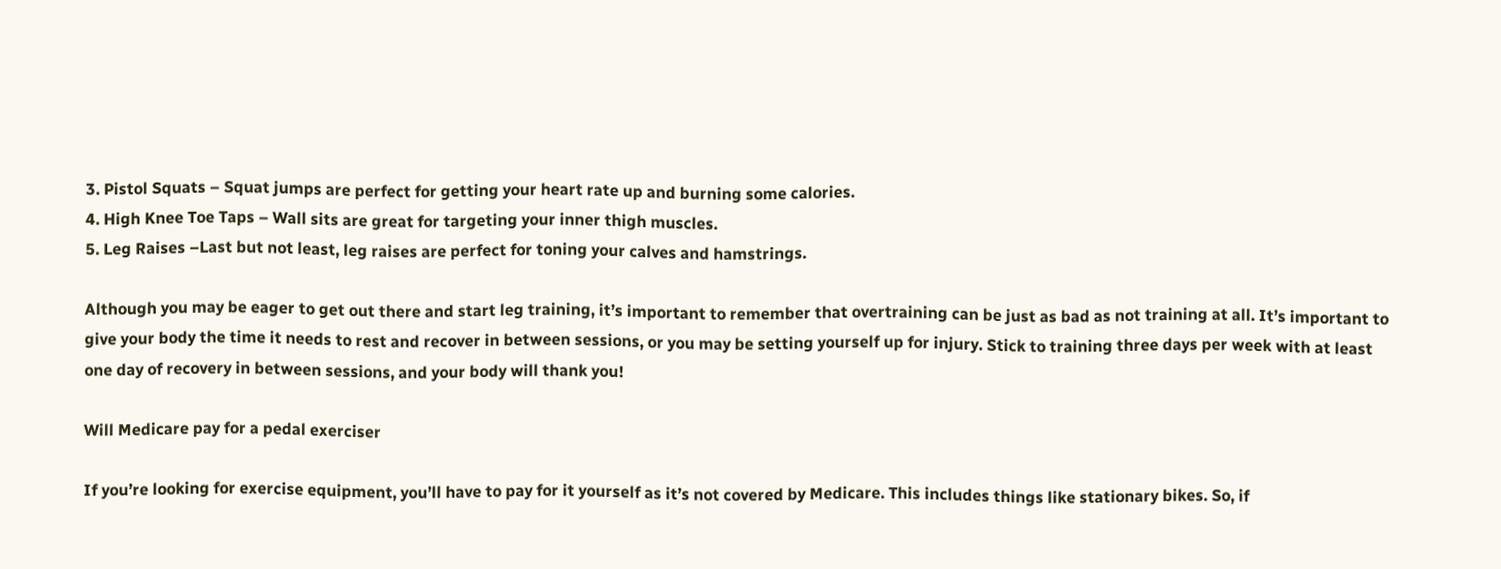3. Pistol Squats – Squat jumps are perfect for getting your heart rate up and burning some calories.
4. High Knee Toe Taps – Wall sits are great for targeting your inner thigh muscles.
5. Leg Raises –Last but not least, leg raises are perfect for toning your calves and hamstrings.

Although you may be eager to get out there and start leg training, it’s important to remember that overtraining can be just as bad as not training at all. It’s important to give your body the time it needs to rest and recover in between sessions, or you may be setting yourself up for injury. Stick to training three days per week with at least one day of recovery in between sessions, and your body will thank you!

Will Medicare pay for a pedal exerciser

If you’re looking for exercise equipment, you’ll have to pay for it yourself as it’s not covered by Medicare. This includes things like stationary bikes. So, if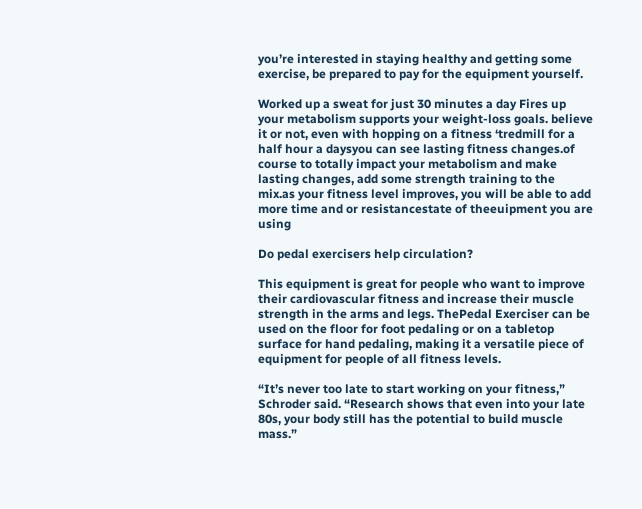you’re interested in staying healthy and getting some exercise, be prepared to pay for the equipment yourself.

Worked up a sweat for just 30 minutes a day Fires up your metabolism supports your weight-loss goals. believe it or not, even with hopping on a fitness ‘tredmill for a half hour a daysyou can see lasting fitness changes.of course to totally impact your metabolism and make lasting changes, add some strength training to the mix.as your fitness level improves, you will be able to add more time and or resistancestate of theeuipment you are using

Do pedal exercisers help circulation?

This equipment is great for people who want to improve their cardiovascular fitness and increase their muscle strength in the arms and legs. ThePedal Exerciser can be used on the floor for foot pedaling or on a tabletop surface for hand pedaling, making it a versatile piece of equipment for people of all fitness levels.

“It’s never too late to start working on your fitness,” Schroder said. “Research shows that even into your late 80s, your body still has the potential to build muscle mass.”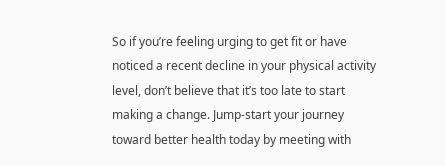So if you’re feeling urging to get fit or have noticed a recent decline in your physical activity level, don’t believe that it’s too late to start making a change. Jump-start your journey toward better health today by meeting with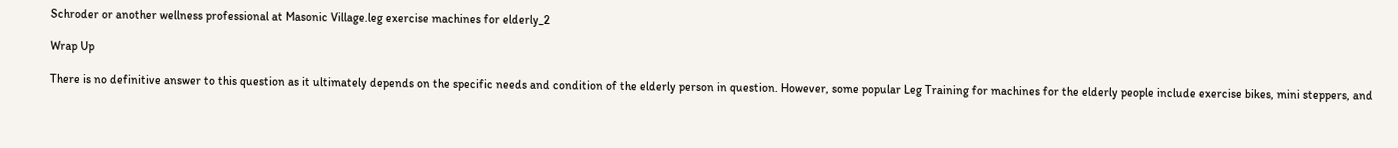Schroder or another wellness professional at Masonic Village.leg exercise machines for elderly_2

Wrap Up

There is no definitive answer to this question as it ultimately depends on the specific needs and condition of the elderly person in question. However, some popular Leg Training for machines for the elderly people include exercise bikes, mini steppers, and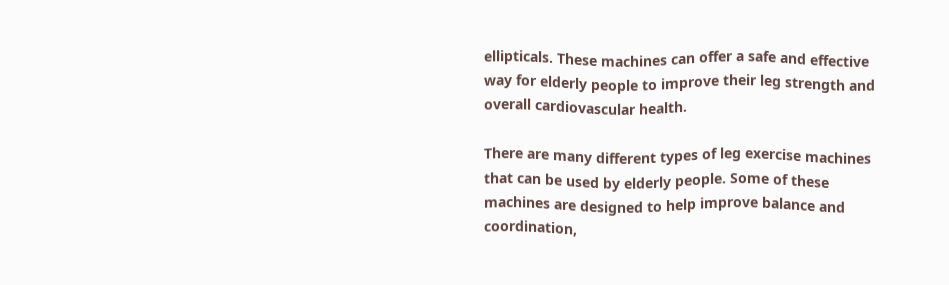ellipticals. These machines can offer a safe and effective way for elderly people to improve their leg strength and overall cardiovascular health.

There are many different types of leg exercise machines that can be used by elderly people. Some of these machines are designed to help improve balance and coordination,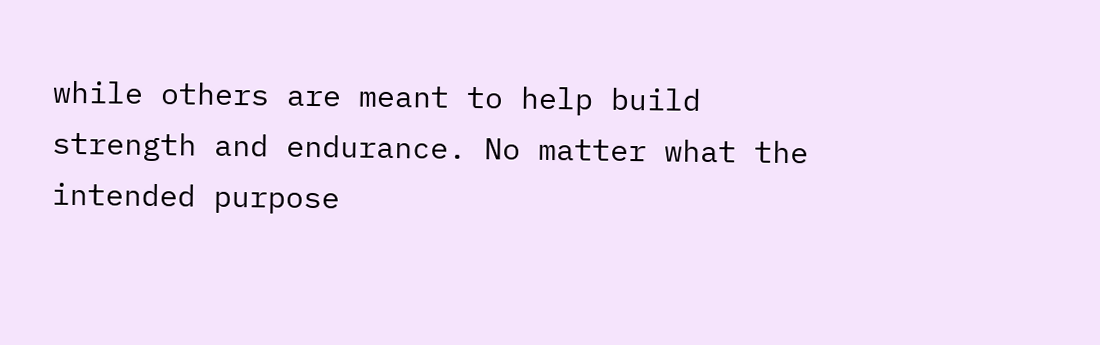while others are meant to help build strength and endurance. No matter what the intended purpose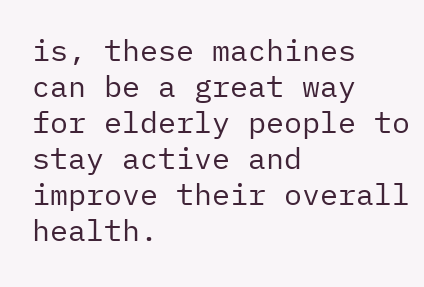is, these machines can be a great way for elderly people to stay active and improve their overall health.